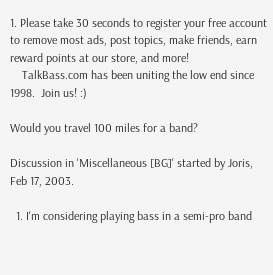1. Please take 30 seconds to register your free account to remove most ads, post topics, make friends, earn reward points at our store, and more!
    TalkBass.com has been uniting the low end since 1998.  Join us! :)

Would you travel 100 miles for a band?

Discussion in 'Miscellaneous [BG]' started by Joris, Feb 17, 2003.

  1. I'm considering playing bass in a semi-pro band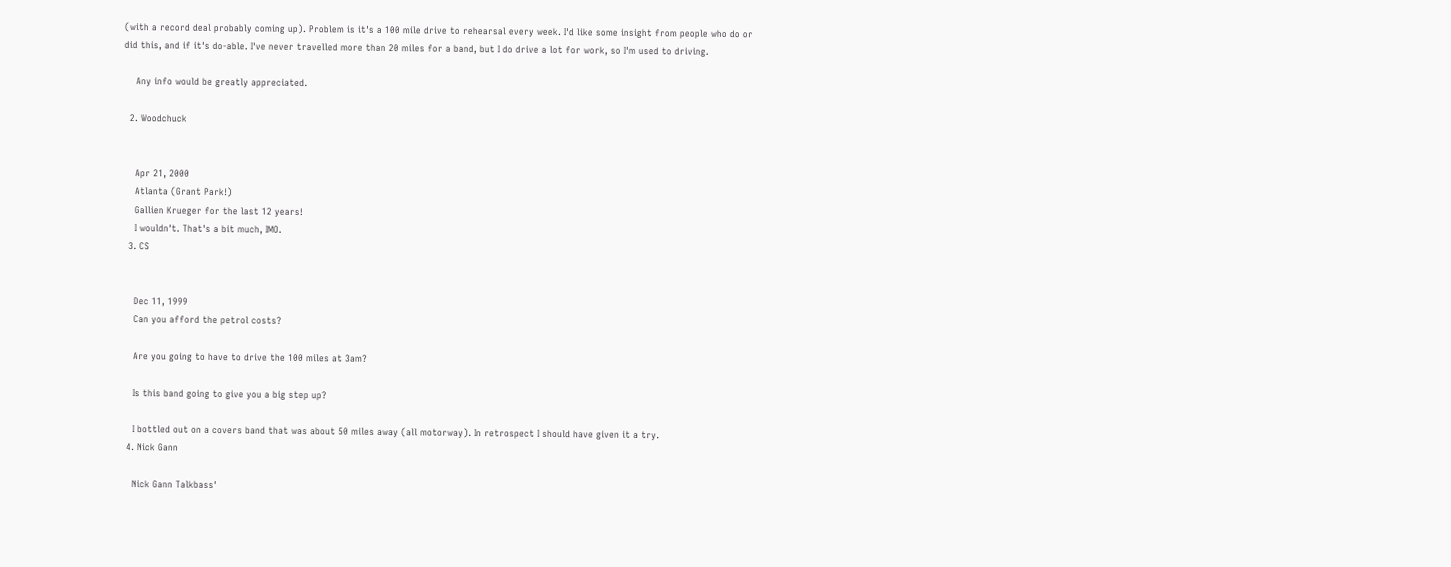(with a record deal probably coming up). Problem is it's a 100 mile drive to rehearsal every week. I'd like some insight from people who do or did this, and if it's do-able. I've never travelled more than 20 miles for a band, but I do drive a lot for work, so I'm used to driving.

    Any info would be greatly appreciated.

  2. Woodchuck


    Apr 21, 2000
    Atlanta (Grant Park!)
    Gallien Krueger for the last 12 years!
    I wouldn't. That's a bit much, IMO.
  3. CS


    Dec 11, 1999
    Can you afford the petrol costs?

    Are you going to have to drive the 100 miles at 3am?

    Is this band going to give you a big step up?

    I bottled out on a covers band that was about 50 miles away (all motorway). In retrospect I should have given it a try.
  4. Nick Gann

    Nick Gann Talkbass'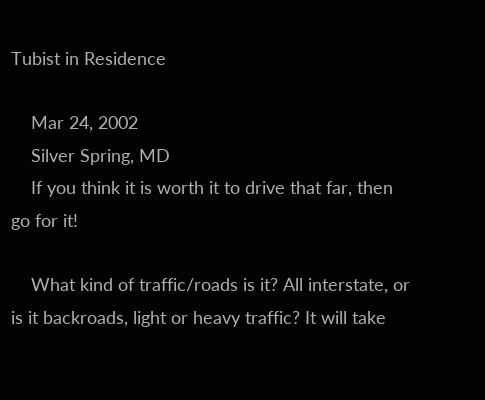Tubist in Residence

    Mar 24, 2002
    Silver Spring, MD
    If you think it is worth it to drive that far, then go for it!

    What kind of traffic/roads is it? All interstate, or is it backroads, light or heavy traffic? It will take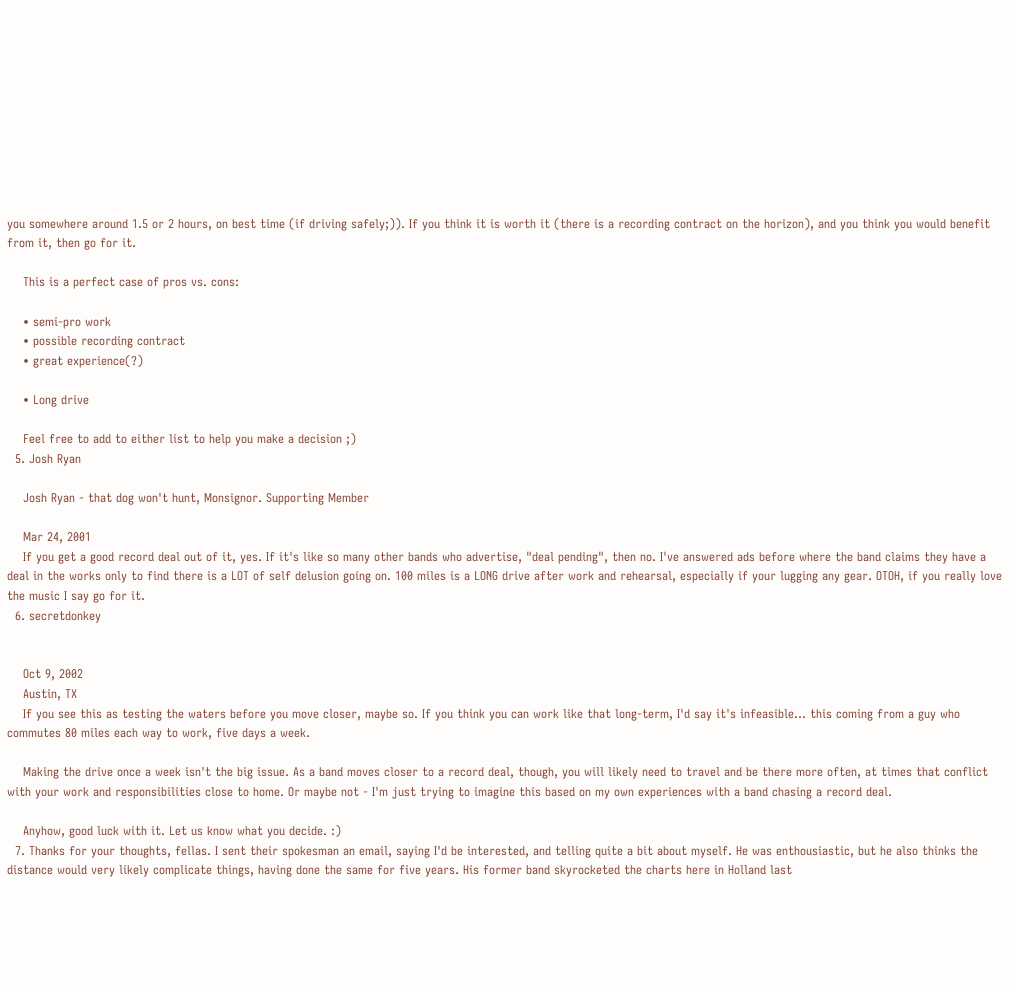you somewhere around 1.5 or 2 hours, on best time (if driving safely;)). If you think it is worth it (there is a recording contract on the horizon), and you think you would benefit from it, then go for it.

    This is a perfect case of pros vs. cons:

    • semi-pro work
    • possible recording contract
    • great experience(?)

    • Long drive

    Feel free to add to either list to help you make a decision ;)
  5. Josh Ryan

    Josh Ryan - that dog won't hunt, Monsignor. Supporting Member

    Mar 24, 2001
    If you get a good record deal out of it, yes. If it's like so many other bands who advertise, "deal pending", then no. I've answered ads before where the band claims they have a deal in the works only to find there is a LOT of self delusion going on. 100 miles is a LONG drive after work and rehearsal, especially if your lugging any gear. OTOH, if you really love the music I say go for it.
  6. secretdonkey


    Oct 9, 2002
    Austin, TX
    If you see this as testing the waters before you move closer, maybe so. If you think you can work like that long-term, I'd say it's infeasible... this coming from a guy who commutes 80 miles each way to work, five days a week.

    Making the drive once a week isn't the big issue. As a band moves closer to a record deal, though, you will likely need to travel and be there more often, at times that conflict with your work and responsibilities close to home. Or maybe not - I'm just trying to imagine this based on my own experiences with a band chasing a record deal.

    Anyhow, good luck with it. Let us know what you decide. :)
  7. Thanks for your thoughts, fellas. I sent their spokesman an email, saying I'd be interested, and telling quite a bit about myself. He was enthousiastic, but he also thinks the distance would very likely complicate things, having done the same for five years. His former band skyrocketed the charts here in Holland last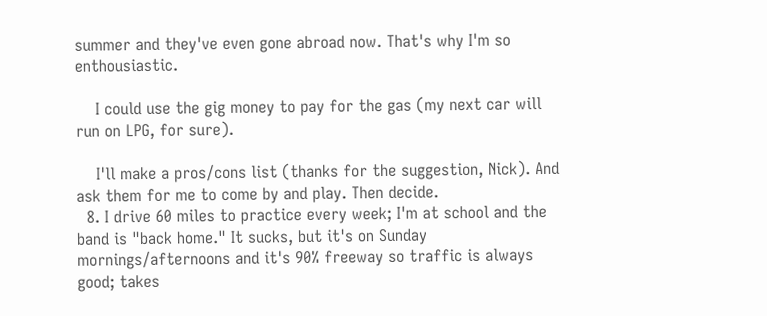summer and they've even gone abroad now. That's why I'm so enthousiastic.

    I could use the gig money to pay for the gas (my next car will run on LPG, for sure).

    I'll make a pros/cons list (thanks for the suggestion, Nick). And ask them for me to come by and play. Then decide.
  8. I drive 60 miles to practice every week; I'm at school and the band is "back home." It sucks, but it's on Sunday mornings/afternoons and it's 90% freeway so traffic is always good; takes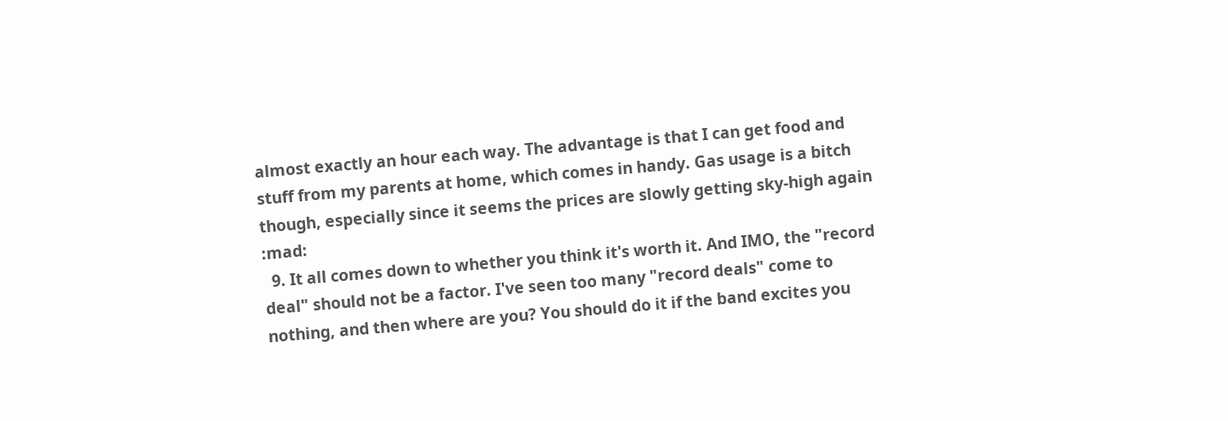almost exactly an hour each way. The advantage is that I can get food and stuff from my parents at home, which comes in handy. Gas usage is a bitch though, especially since it seems the prices are slowly getting sky-high again :mad:
  9. It all comes down to whether you think it's worth it. And IMO, the "record deal" should not be a factor. I've seen too many "record deals" come to nothing, and then where are you? You should do it if the band excites you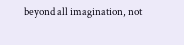beyond all imagination, not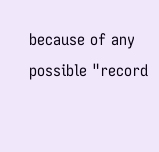because of any possible "record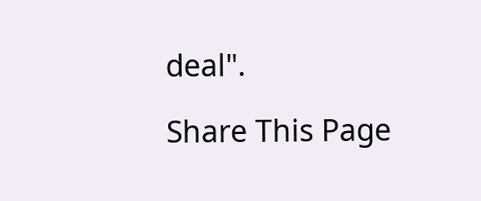deal".

Share This Page